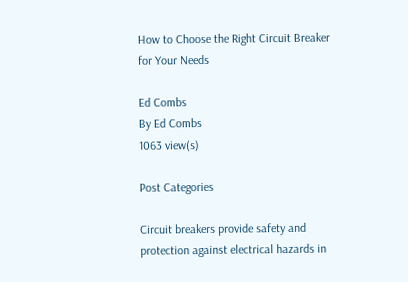How to Choose the Right Circuit Breaker for Your Needs

Ed Combs
By Ed Combs
1063 view(s)

Post Categories

Circuit breakers provide safety and protection against electrical hazards in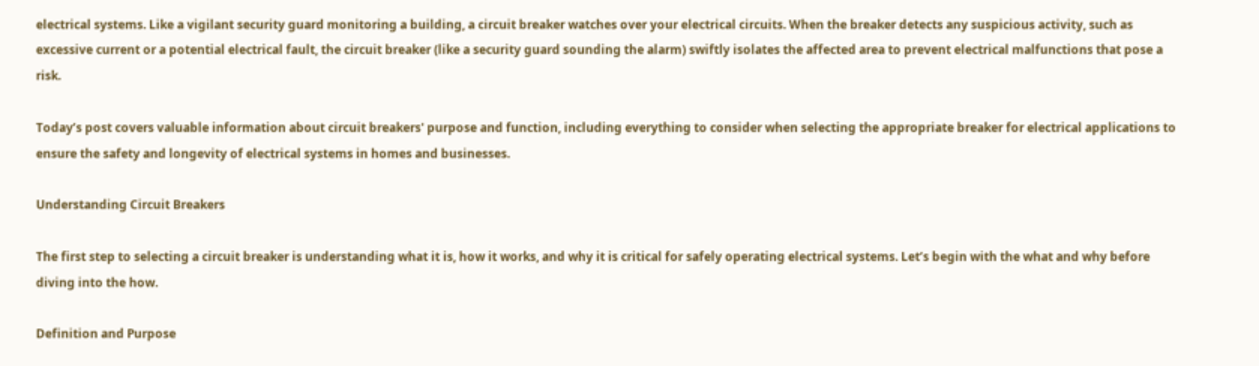electrical systems. Like a vigilant security guard monitoring a building, a circuit breaker watches over your electrical circuits. When the breaker detects any suspicious activity, such as excessive current or a potential electrical fault, the circuit breaker (like a security guard sounding the alarm) swiftly isolates the affected area to prevent electrical malfunctions that pose a risk.

Today’s post covers valuable information about circuit breakers' purpose and function, including everything to consider when selecting the appropriate breaker for electrical applications to ensure the safety and longevity of electrical systems in homes and businesses.

Understanding Circuit Breakers

The first step to selecting a circuit breaker is understanding what it is, how it works, and why it is critical for safely operating electrical systems. Let’s begin with the what and why before diving into the how.

Definition and Purpose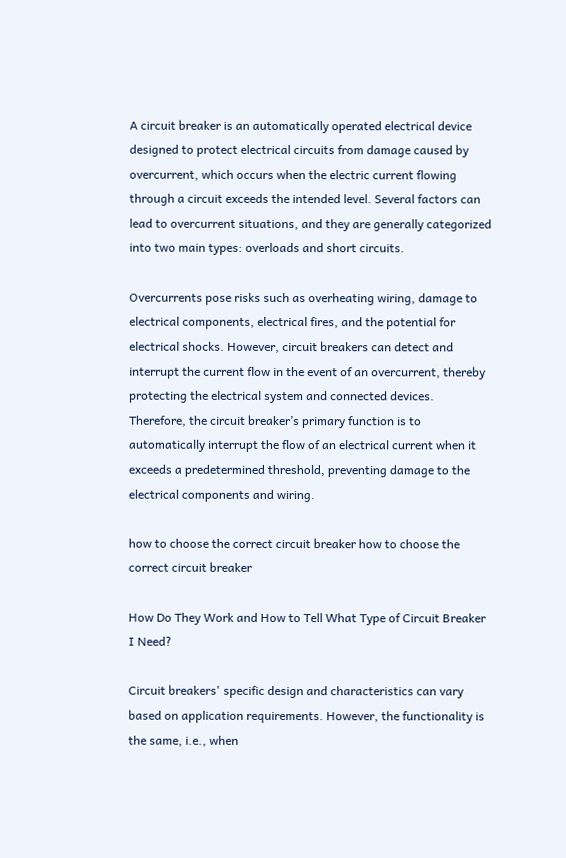A circuit breaker is an automatically operated electrical device designed to protect electrical circuits from damage caused by overcurrent, which occurs when the electric current flowing through a circuit exceeds the intended level. Several factors can lead to overcurrent situations, and they are generally categorized into two main types: overloads and short circuits.

Overcurrents pose risks such as overheating wiring, damage to electrical components, electrical fires, and the potential for electrical shocks. However, circuit breakers can detect and interrupt the current flow in the event of an overcurrent, thereby protecting the electrical system and connected devices. Therefore, the circuit breaker’s primary function is to automatically interrupt the flow of an electrical current when it exceeds a predetermined threshold, preventing damage to the electrical components and wiring.

how to choose the correct circuit breaker how to choose the correct circuit breaker

How Do They Work and How to Tell What Type of Circuit Breaker I Need?

Circuit breakers' specific design and characteristics can vary based on application requirements. However, the functionality is the same, i.e., when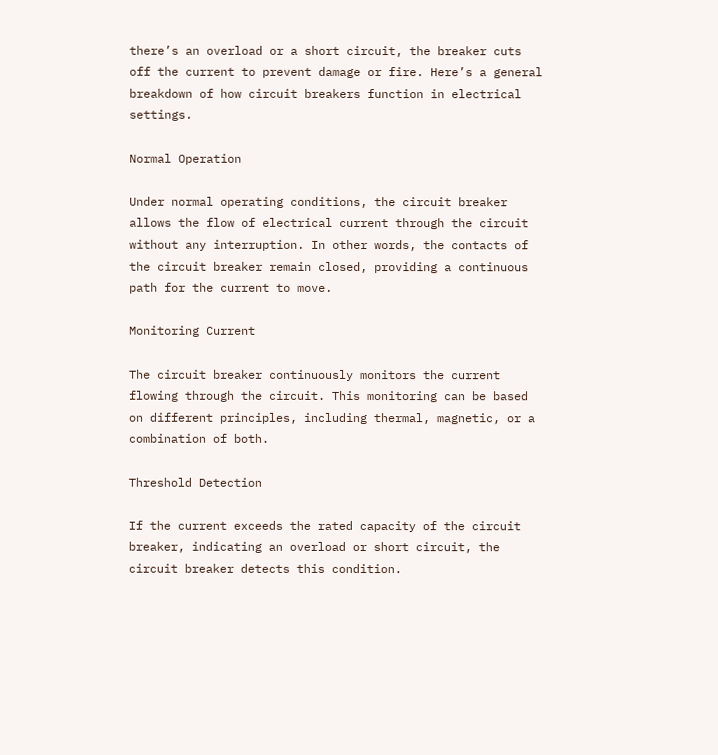there’s an overload or a short circuit, the breaker cuts off the current to prevent damage or fire. Here’s a general breakdown of how circuit breakers function in electrical settings.

Normal Operation

Under normal operating conditions, the circuit breaker allows the flow of electrical current through the circuit without any interruption. In other words, the contacts of the circuit breaker remain closed, providing a continuous path for the current to move.

Monitoring Current

The circuit breaker continuously monitors the current flowing through the circuit. This monitoring can be based on different principles, including thermal, magnetic, or a combination of both.

Threshold Detection

If the current exceeds the rated capacity of the circuit breaker, indicating an overload or short circuit, the circuit breaker detects this condition.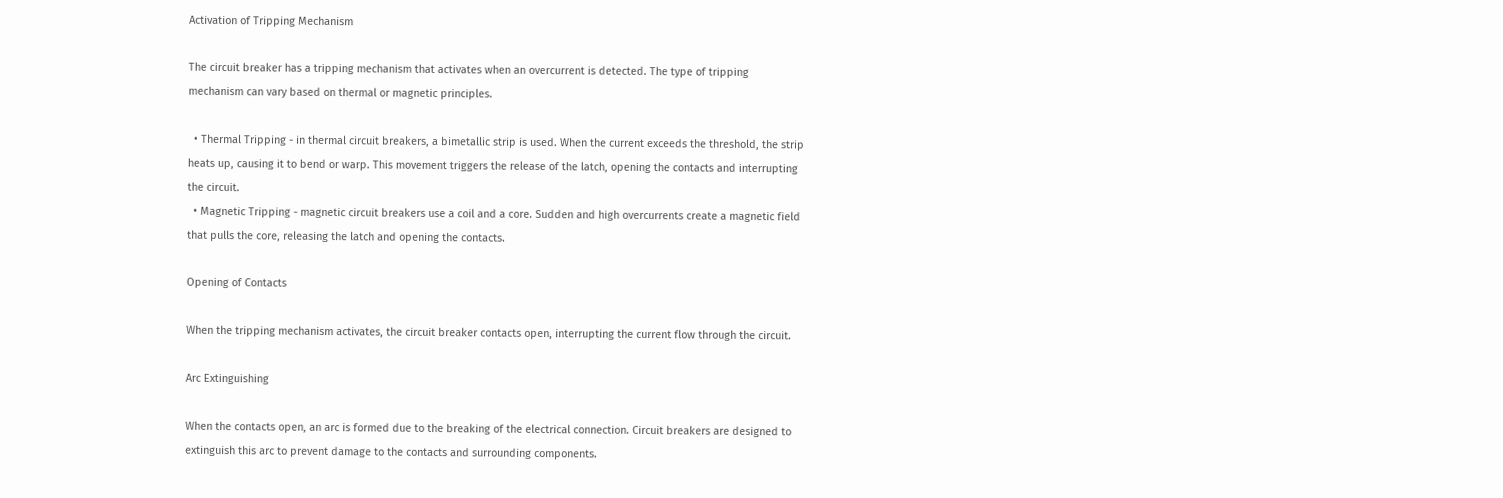Activation of Tripping Mechanism

The circuit breaker has a tripping mechanism that activates when an overcurrent is detected. The type of tripping mechanism can vary based on thermal or magnetic principles.

  • Thermal Tripping - in thermal circuit breakers, a bimetallic strip is used. When the current exceeds the threshold, the strip heats up, causing it to bend or warp. This movement triggers the release of the latch, opening the contacts and interrupting the circuit.
  • Magnetic Tripping - magnetic circuit breakers use a coil and a core. Sudden and high overcurrents create a magnetic field that pulls the core, releasing the latch and opening the contacts.

Opening of Contacts

When the tripping mechanism activates, the circuit breaker contacts open, interrupting the current flow through the circuit.

Arc Extinguishing

When the contacts open, an arc is formed due to the breaking of the electrical connection. Circuit breakers are designed to extinguish this arc to prevent damage to the contacts and surrounding components.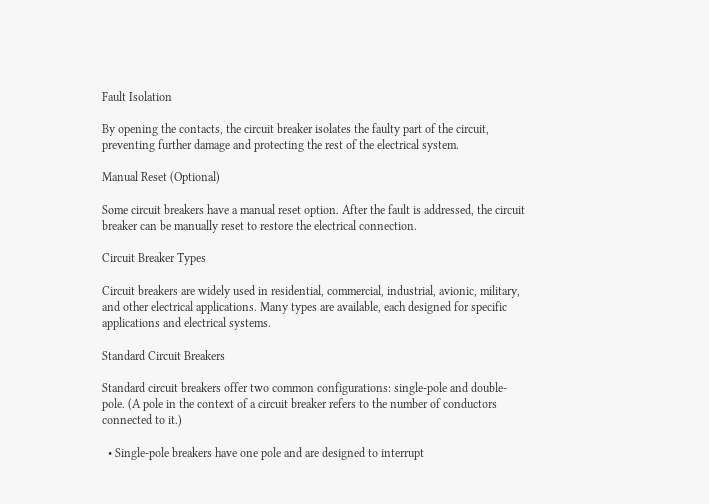Fault Isolation

By opening the contacts, the circuit breaker isolates the faulty part of the circuit, preventing further damage and protecting the rest of the electrical system.

Manual Reset (Optional)

Some circuit breakers have a manual reset option. After the fault is addressed, the circuit breaker can be manually reset to restore the electrical connection.

Circuit Breaker Types

Circuit breakers are widely used in residential, commercial, industrial, avionic, military, and other electrical applications. Many types are available, each designed for specific applications and electrical systems.

Standard Circuit Breakers

Standard circuit breakers offer two common configurations: single-pole and double-pole. (A pole in the context of a circuit breaker refers to the number of conductors connected to it.)

  • Single-pole breakers have one pole and are designed to interrupt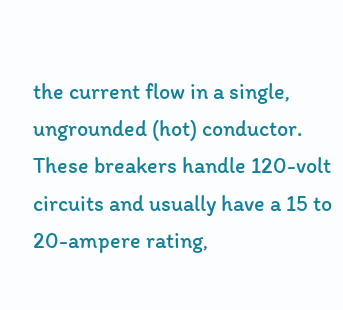the current flow in a single, ungrounded (hot) conductor. These breakers handle 120-volt circuits and usually have a 15 to 20-ampere rating,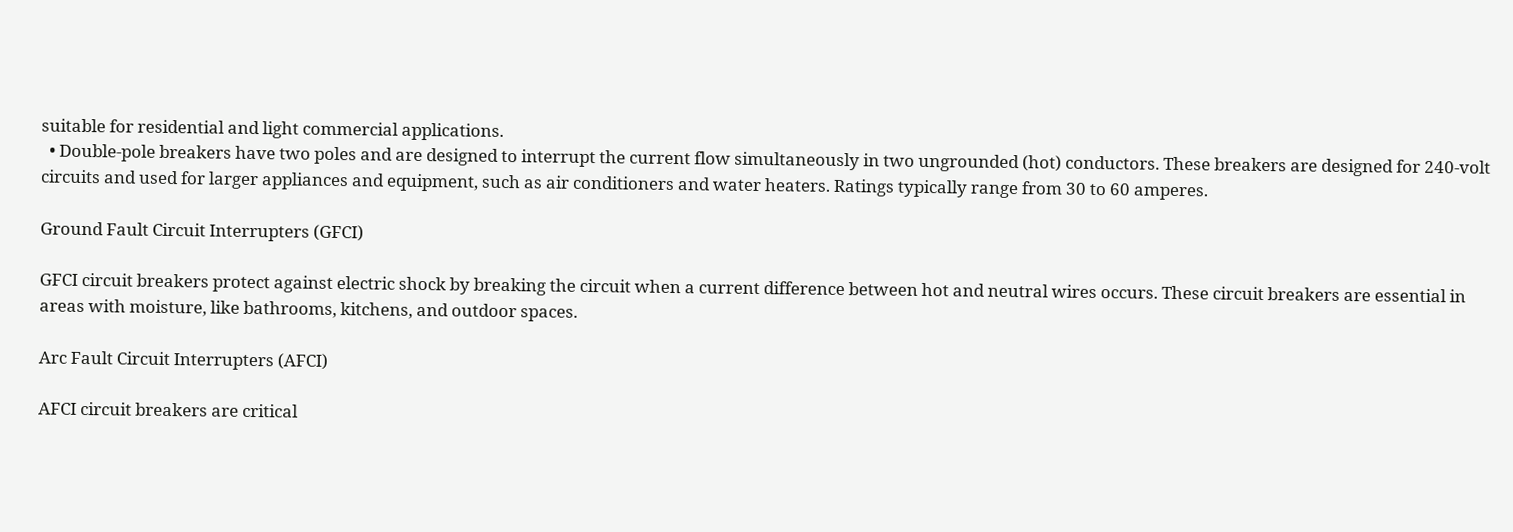suitable for residential and light commercial applications.
  • Double-pole breakers have two poles and are designed to interrupt the current flow simultaneously in two ungrounded (hot) conductors. These breakers are designed for 240-volt circuits and used for larger appliances and equipment, such as air conditioners and water heaters. Ratings typically range from 30 to 60 amperes.

Ground Fault Circuit Interrupters (GFCI)

GFCI circuit breakers protect against electric shock by breaking the circuit when a current difference between hot and neutral wires occurs. These circuit breakers are essential in areas with moisture, like bathrooms, kitchens, and outdoor spaces.

Arc Fault Circuit Interrupters (AFCI)

AFCI circuit breakers are critical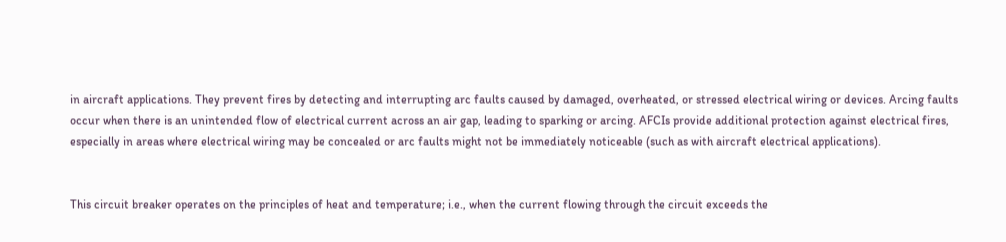in aircraft applications. They prevent fires by detecting and interrupting arc faults caused by damaged, overheated, or stressed electrical wiring or devices. Arcing faults occur when there is an unintended flow of electrical current across an air gap, leading to sparking or arcing. AFCIs provide additional protection against electrical fires, especially in areas where electrical wiring may be concealed or arc faults might not be immediately noticeable (such as with aircraft electrical applications).


This circuit breaker operates on the principles of heat and temperature; i.e., when the current flowing through the circuit exceeds the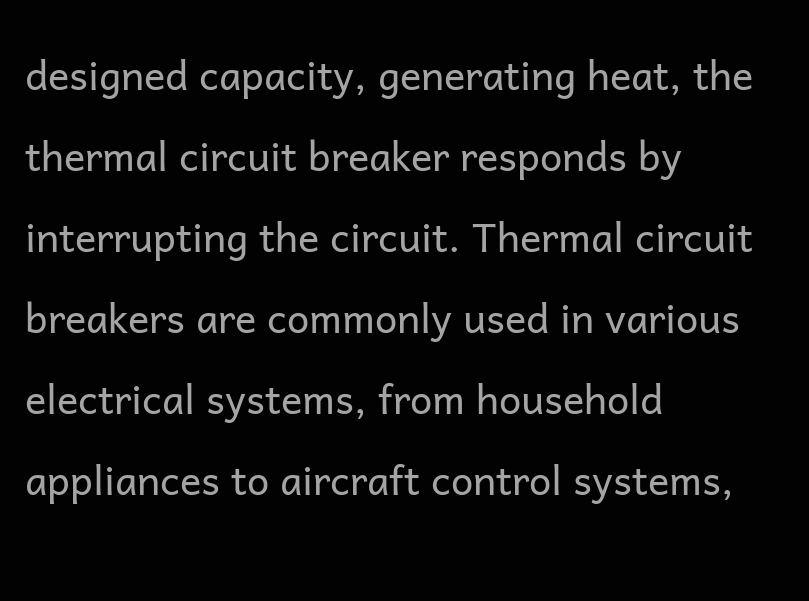designed capacity, generating heat, the thermal circuit breaker responds by interrupting the circuit. Thermal circuit breakers are commonly used in various electrical systems, from household appliances to aircraft control systems,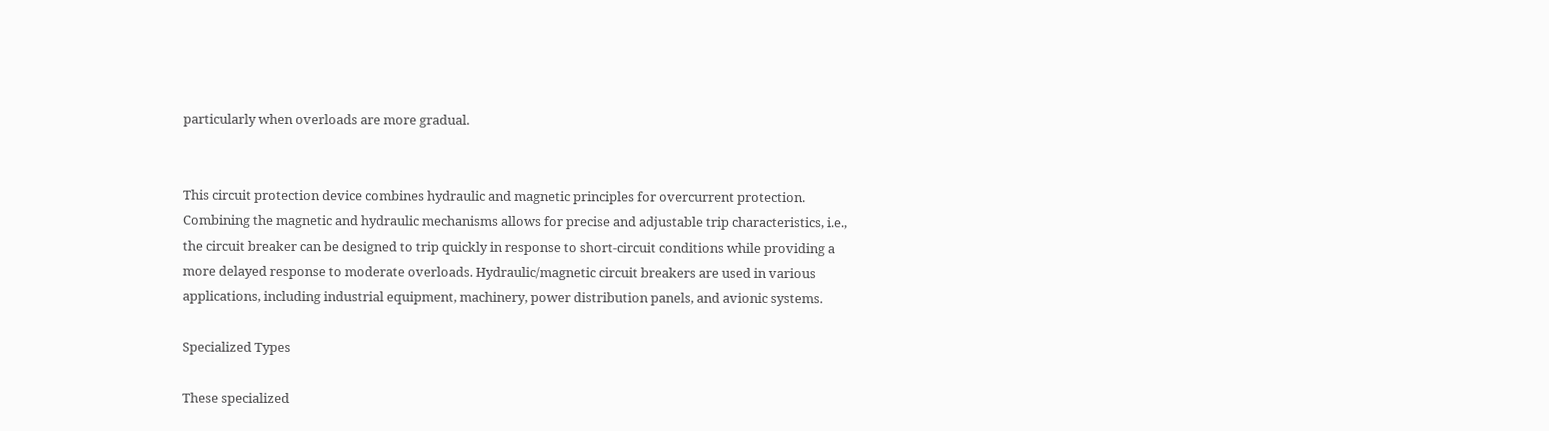particularly when overloads are more gradual.


This circuit protection device combines hydraulic and magnetic principles for overcurrent protection. Combining the magnetic and hydraulic mechanisms allows for precise and adjustable trip characteristics, i.e., the circuit breaker can be designed to trip quickly in response to short-circuit conditions while providing a more delayed response to moderate overloads. Hydraulic/magnetic circuit breakers are used in various applications, including industrial equipment, machinery, power distribution panels, and avionic systems.

Specialized Types

These specialized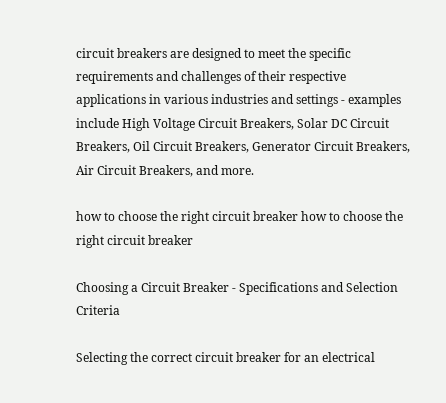circuit breakers are designed to meet the specific requirements and challenges of their respective applications in various industries and settings - examples include High Voltage Circuit Breakers, Solar DC Circuit Breakers, Oil Circuit Breakers, Generator Circuit Breakers, Air Circuit Breakers, and more.

how to choose the right circuit breaker how to choose the right circuit breaker

Choosing a Circuit Breaker - Specifications and Selection Criteria

Selecting the correct circuit breaker for an electrical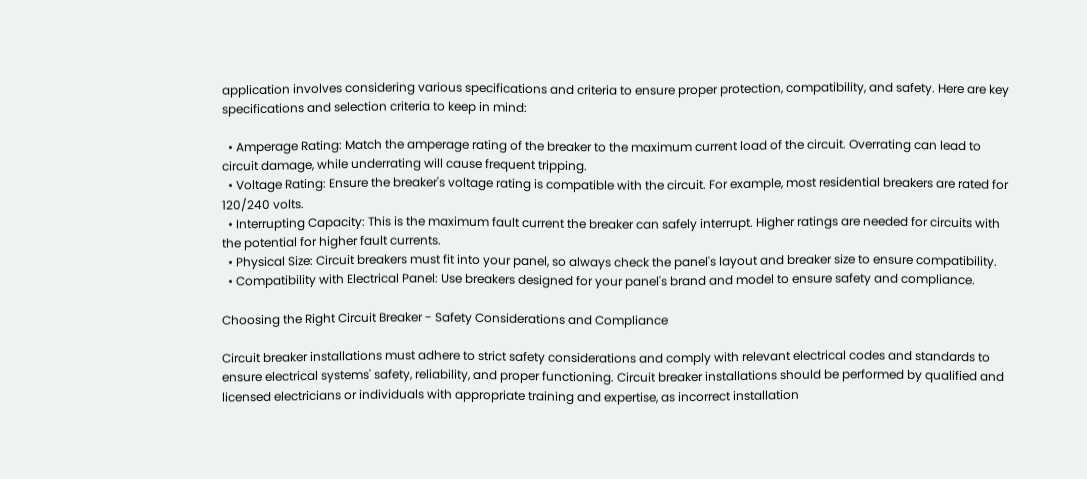application involves considering various specifications and criteria to ensure proper protection, compatibility, and safety. Here are key specifications and selection criteria to keep in mind:

  • Amperage Rating: Match the amperage rating of the breaker to the maximum current load of the circuit. Overrating can lead to circuit damage, while underrating will cause frequent tripping.
  • Voltage Rating: Ensure the breaker's voltage rating is compatible with the circuit. For example, most residential breakers are rated for 120/240 volts.
  • Interrupting Capacity: This is the maximum fault current the breaker can safely interrupt. Higher ratings are needed for circuits with the potential for higher fault currents.
  • Physical Size: Circuit breakers must fit into your panel, so always check the panel's layout and breaker size to ensure compatibility.
  • Compatibility with Electrical Panel: Use breakers designed for your panel's brand and model to ensure safety and compliance.

Choosing the Right Circuit Breaker - Safety Considerations and Compliance

Circuit breaker installations must adhere to strict safety considerations and comply with relevant electrical codes and standards to ensure electrical systems' safety, reliability, and proper functioning. Circuit breaker installations should be performed by qualified and licensed electricians or individuals with appropriate training and expertise, as incorrect installation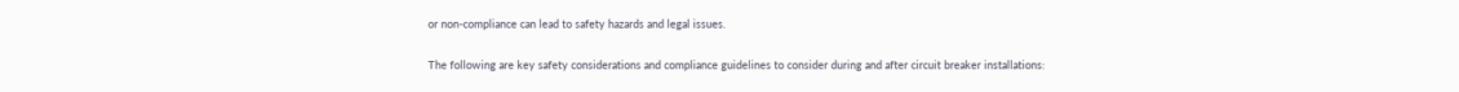or non-compliance can lead to safety hazards and legal issues.

The following are key safety considerations and compliance guidelines to consider during and after circuit breaker installations: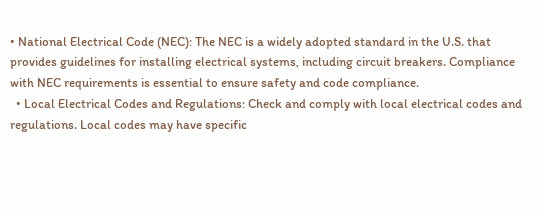• National Electrical Code (NEC): The NEC is a widely adopted standard in the U.S. that provides guidelines for installing electrical systems, including circuit breakers. Compliance with NEC requirements is essential to ensure safety and code compliance.
  • Local Electrical Codes and Regulations: Check and comply with local electrical codes and regulations. Local codes may have specific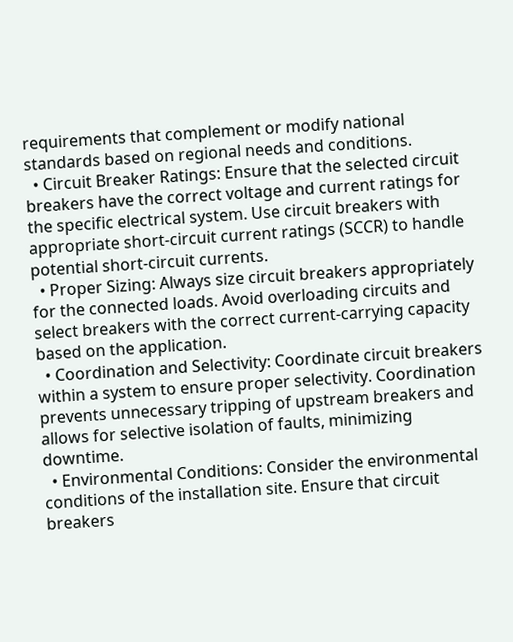requirements that complement or modify national standards based on regional needs and conditions.
  • Circuit Breaker Ratings: Ensure that the selected circuit breakers have the correct voltage and current ratings for the specific electrical system. Use circuit breakers with appropriate short-circuit current ratings (SCCR) to handle potential short-circuit currents.
  • Proper Sizing: Always size circuit breakers appropriately for the connected loads. Avoid overloading circuits and select breakers with the correct current-carrying capacity based on the application.
  • Coordination and Selectivity: Coordinate circuit breakers within a system to ensure proper selectivity. Coordination prevents unnecessary tripping of upstream breakers and allows for selective isolation of faults, minimizing downtime.
  • Environmental Conditions: Consider the environmental conditions of the installation site. Ensure that circuit breakers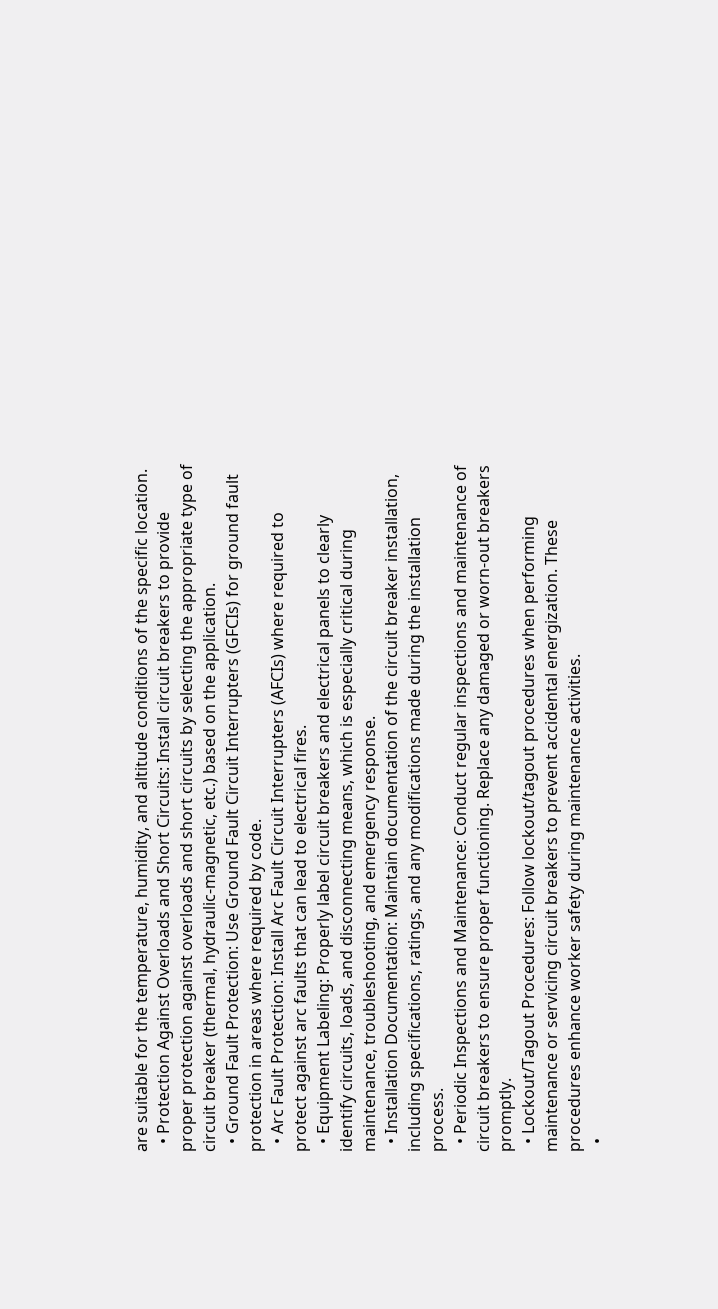are suitable for the temperature, humidity, and altitude conditions of the specific location.
  • Protection Against Overloads and Short Circuits: Install circuit breakers to provide proper protection against overloads and short circuits by selecting the appropriate type of circuit breaker (thermal, hydraulic-magnetic, etc.) based on the application.
  • Ground Fault Protection: Use Ground Fault Circuit Interrupters (GFCIs) for ground fault protection in areas where required by code.
  • Arc Fault Protection: Install Arc Fault Circuit Interrupters (AFCIs) where required to protect against arc faults that can lead to electrical fires.
  • Equipment Labeling: Properly label circuit breakers and electrical panels to clearly identify circuits, loads, and disconnecting means, which is especially critical during maintenance, troubleshooting, and emergency response.
  • Installation Documentation: Maintain documentation of the circuit breaker installation, including specifications, ratings, and any modifications made during the installation process.
  • Periodic Inspections and Maintenance: Conduct regular inspections and maintenance of circuit breakers to ensure proper functioning. Replace any damaged or worn-out breakers promptly.
  • Lockout/Tagout Procedures: Follow lockout/tagout procedures when performing maintenance or servicing circuit breakers to prevent accidental energization. These procedures enhance worker safety during maintenance activities.
  •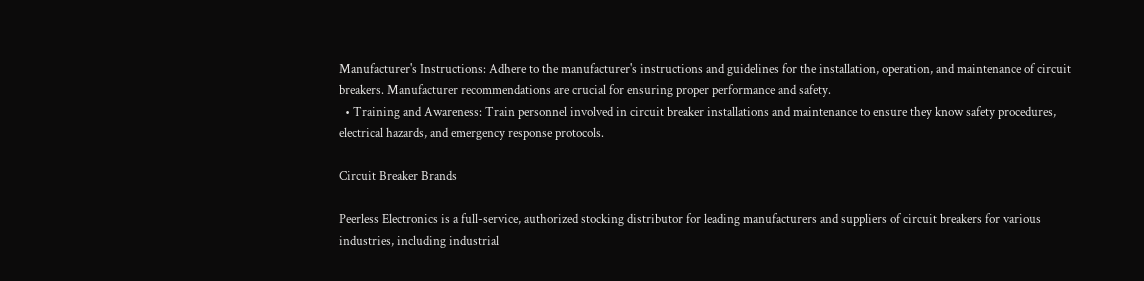Manufacturer's Instructions: Adhere to the manufacturer's instructions and guidelines for the installation, operation, and maintenance of circuit breakers. Manufacturer recommendations are crucial for ensuring proper performance and safety.
  • Training and Awareness: Train personnel involved in circuit breaker installations and maintenance to ensure they know safety procedures, electrical hazards, and emergency response protocols.

Circuit Breaker Brands

Peerless Electronics is a full-service, authorized stocking distributor for leading manufacturers and suppliers of circuit breakers for various industries, including industrial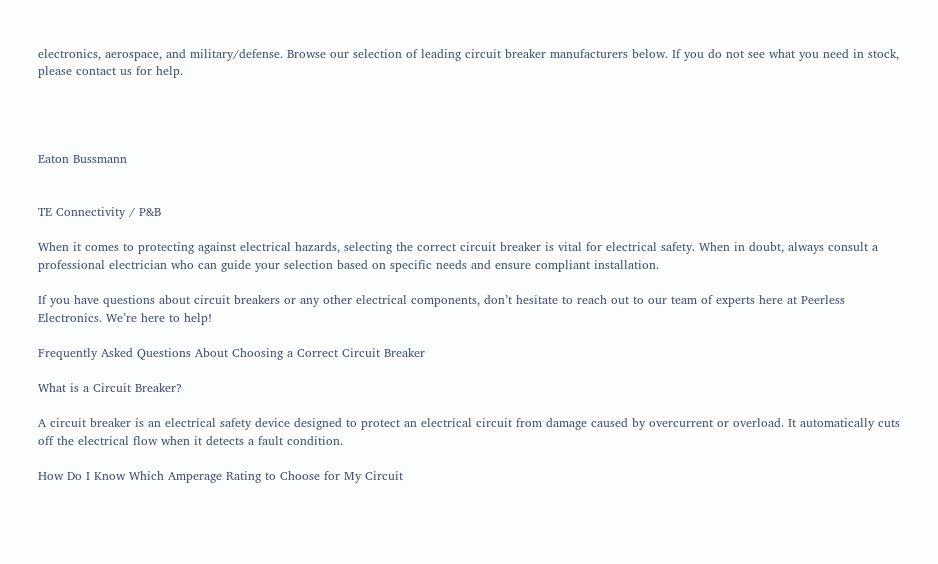electronics, aerospace, and military/defense. Browse our selection of leading circuit breaker manufacturers below. If you do not see what you need in stock, please contact us for help.




Eaton Bussmann


TE Connectivity / P&B

When it comes to protecting against electrical hazards, selecting the correct circuit breaker is vital for electrical safety. When in doubt, always consult a professional electrician who can guide your selection based on specific needs and ensure compliant installation.

If you have questions about circuit breakers or any other electrical components, don’t hesitate to reach out to our team of experts here at Peerless Electronics. We’re here to help!

Frequently Asked Questions About Choosing a Correct Circuit Breaker

What is a Circuit Breaker?

A circuit breaker is an electrical safety device designed to protect an electrical circuit from damage caused by overcurrent or overload. It automatically cuts off the electrical flow when it detects a fault condition.

How Do I Know Which Amperage Rating to Choose for My Circuit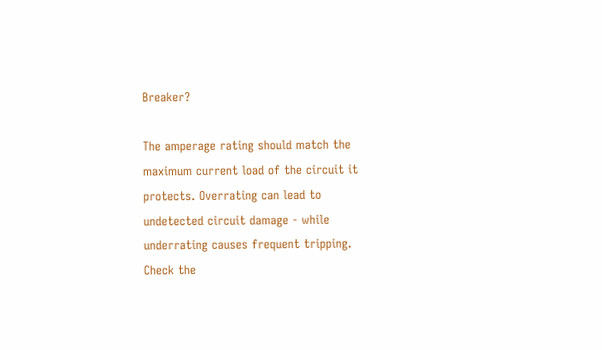Breaker?

The amperage rating should match the maximum current load of the circuit it protects. Overrating can lead to undetected circuit damage - while underrating causes frequent tripping. Check the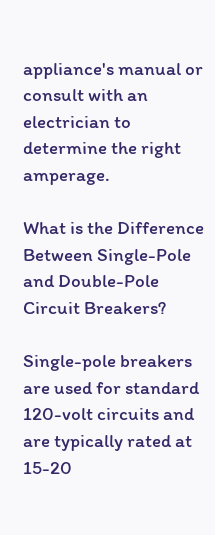appliance's manual or consult with an electrician to determine the right amperage.

What is the Difference Between Single-Pole and Double-Pole Circuit Breakers?

Single-pole breakers are used for standard 120-volt circuits and are typically rated at 15-20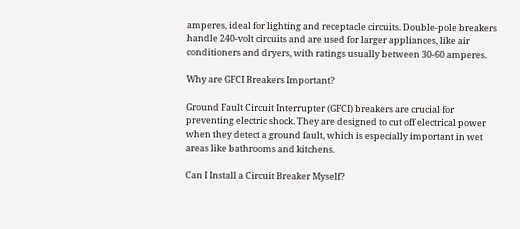amperes, ideal for lighting and receptacle circuits. Double-pole breakers handle 240-volt circuits and are used for larger appliances, like air conditioners and dryers, with ratings usually between 30-60 amperes.

Why are GFCI Breakers Important?

Ground Fault Circuit Interrupter (GFCI) breakers are crucial for preventing electric shock. They are designed to cut off electrical power when they detect a ground fault, which is especially important in wet areas like bathrooms and kitchens.

Can I Install a Circuit Breaker Myself?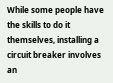While some people have the skills to do it themselves, installing a circuit breaker involves an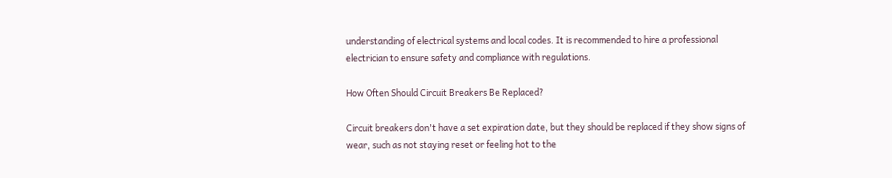understanding of electrical systems and local codes. It is recommended to hire a professional electrician to ensure safety and compliance with regulations.

How Often Should Circuit Breakers Be Replaced?

Circuit breakers don't have a set expiration date, but they should be replaced if they show signs of wear, such as not staying reset or feeling hot to the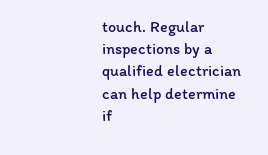touch. Regular inspections by a qualified electrician can help determine if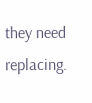they need replacing.